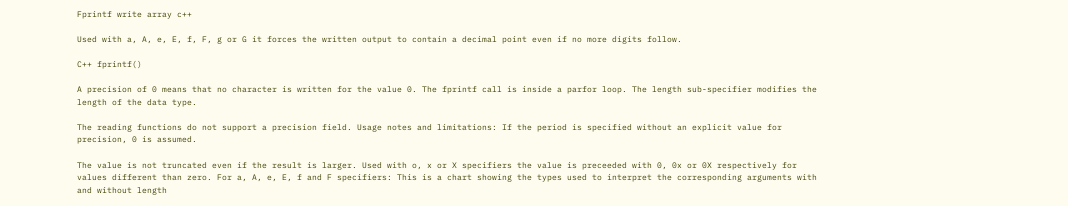Fprintf write array c++

Used with a, A, e, E, f, F, g or G it forces the written output to contain a decimal point even if no more digits follow.

C++ fprintf()

A precision of 0 means that no character is written for the value 0. The fprintf call is inside a parfor loop. The length sub-specifier modifies the length of the data type.

The reading functions do not support a precision field. Usage notes and limitations: If the period is specified without an explicit value for precision, 0 is assumed.

The value is not truncated even if the result is larger. Used with o, x or X specifiers the value is preceeded with 0, 0x or 0X respectively for values different than zero. For a, A, e, E, f and F specifiers: This is a chart showing the types used to interpret the corresponding arguments with and without length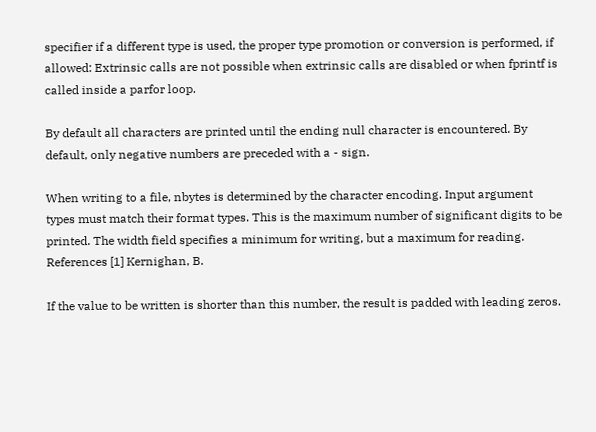specifier if a different type is used, the proper type promotion or conversion is performed, if allowed: Extrinsic calls are not possible when extrinsic calls are disabled or when fprintf is called inside a parfor loop.

By default all characters are printed until the ending null character is encountered. By default, only negative numbers are preceded with a - sign.

When writing to a file, nbytes is determined by the character encoding. Input argument types must match their format types. This is the maximum number of significant digits to be printed. The width field specifies a minimum for writing, but a maximum for reading. References [1] Kernighan, B.

If the value to be written is shorter than this number, the result is padded with leading zeros.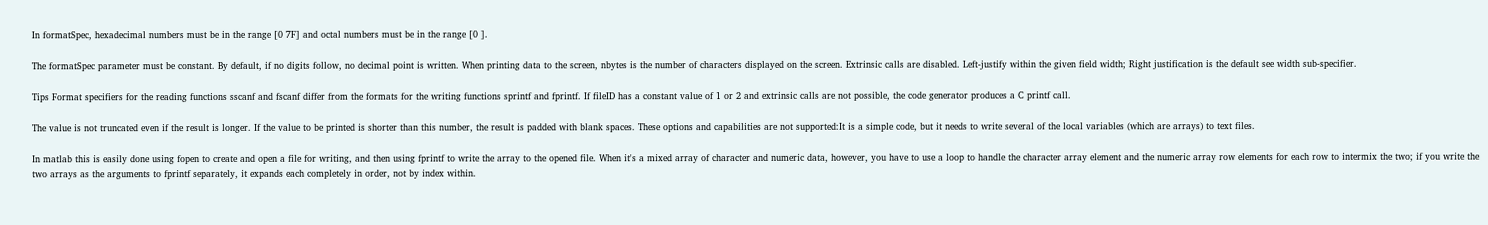In formatSpec, hexadecimal numbers must be in the range [0 7F] and octal numbers must be in the range [0 ].

The formatSpec parameter must be constant. By default, if no digits follow, no decimal point is written. When printing data to the screen, nbytes is the number of characters displayed on the screen. Extrinsic calls are disabled. Left-justify within the given field width; Right justification is the default see width sub-specifier.

Tips Format specifiers for the reading functions sscanf and fscanf differ from the formats for the writing functions sprintf and fprintf. If fileID has a constant value of 1 or 2 and extrinsic calls are not possible, the code generator produces a C printf call.

The value is not truncated even if the result is longer. If the value to be printed is shorter than this number, the result is padded with blank spaces. These options and capabilities are not supported:It is a simple code, but it needs to write several of the local variables (which are arrays) to text files.

In matlab this is easily done using fopen to create and open a file for writing, and then using fprintf to write the array to the opened file. When it's a mixed array of character and numeric data, however, you have to use a loop to handle the character array element and the numeric array row elements for each row to intermix the two; if you write the two arrays as the arguments to fprintf separately, it expands each completely in order, not by index within.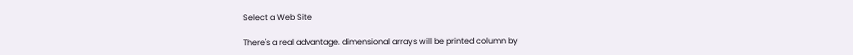Select a Web Site

There's a real advantage. dimensional arrays will be printed column by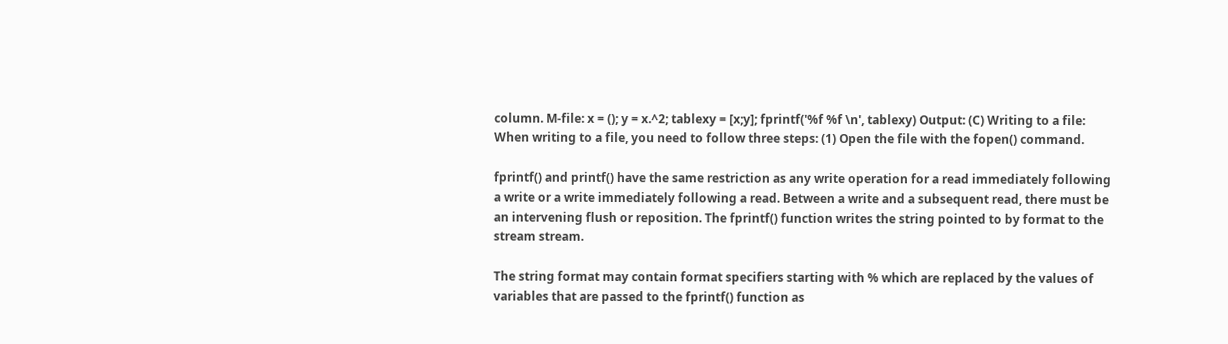column. M-file: x = (); y = x.^2; tablexy = [x;y]; fprintf('%f %f \n', tablexy) Output: (C) Writing to a file: When writing to a file, you need to follow three steps: (1) Open the file with the fopen() command.

fprintf() and printf() have the same restriction as any write operation for a read immediately following a write or a write immediately following a read. Between a write and a subsequent read, there must be an intervening flush or reposition. The fprintf() function writes the string pointed to by format to the stream stream.

The string format may contain format specifiers starting with % which are replaced by the values of variables that are passed to the fprintf() function as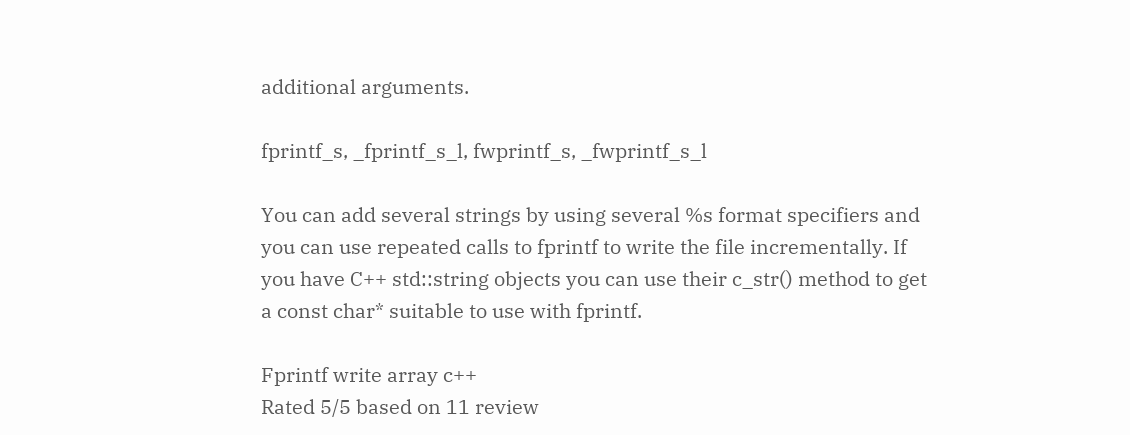additional arguments.

fprintf_s, _fprintf_s_l, fwprintf_s, _fwprintf_s_l

You can add several strings by using several %s format specifiers and you can use repeated calls to fprintf to write the file incrementally. If you have C++ std::string objects you can use their c_str() method to get a const char* suitable to use with fprintf.

Fprintf write array c++
Rated 5/5 based on 11 review